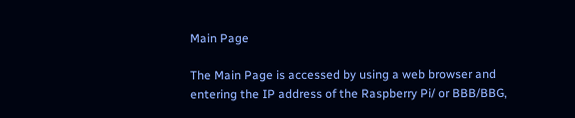Main Page

The Main Page is accessed by using a web browser and entering the IP address of the Raspberry Pi/ or BBB/BBG,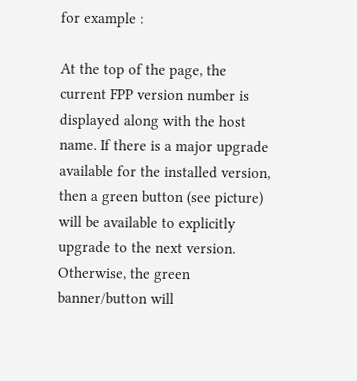for example :

At the top of the page, the current FPP version number is displayed along with the host name. If there is a major upgrade available for the installed version, then a green button (see picture) will be available to explicitly upgrade to the next version. Otherwise, the green banner/button will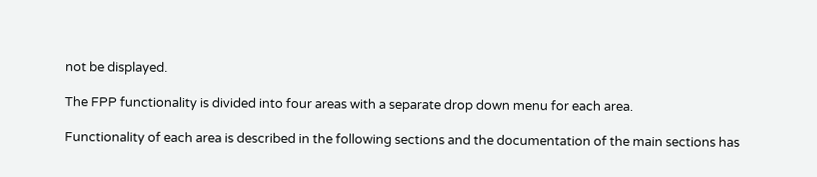not be displayed.

The FPP functionality is divided into four areas with a separate drop down menu for each area.

Functionality of each area is described in the following sections and the documentation of the main sections has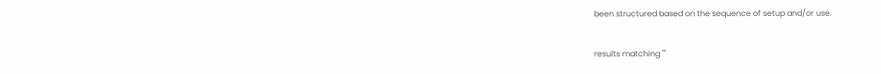been structured based on the sequence of setup and/or use.

results matching ""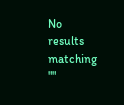No results matching ""